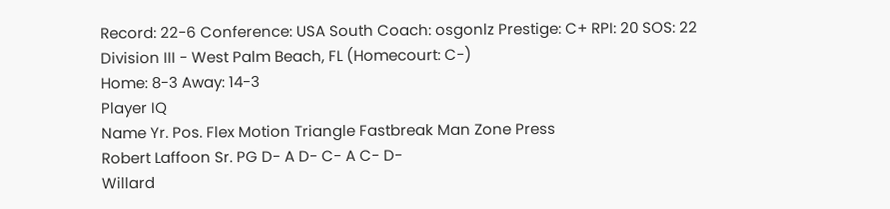Record: 22-6 Conference: USA South Coach: osgonlz Prestige: C+ RPI: 20 SOS: 22
Division III - West Palm Beach, FL (Homecourt: C-)
Home: 8-3 Away: 14-3
Player IQ
Name Yr. Pos. Flex Motion Triangle Fastbreak Man Zone Press
Robert Laffoon Sr. PG D- A D- C- A C- D-
Willard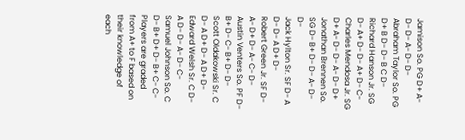Jamison So. PG D+ A- D- D- A- D- D-
Abraham Taylor So. PG D+ B D- D- B C D-
Richard Hanson Jr. SG D- A+ D- D- A+ D- C-
Charles Mendosa Jr. SG D+ A- D- D- A- D- D+
Jonathan Brennen So. SG D- B+ D- D- A- D- D-
Jack Hylton Sr. SF D- A D- D- A D+ D-
Robert Green Jr. SF D- A- D+ D- A- C- D-
Austin Venters So. PF D- B+ D- C- B+ D- D-
Scott Oldakowski Sr. C D- A D+ D- A D+ D-
Edward Welsh Sr. C D- A D- D- A- D- C-
Samuel Johnson So. C D- B+ D+ D- B+ C- C-
Players are graded from A+ to F based on their knowledge of each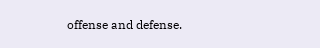offense and defense.